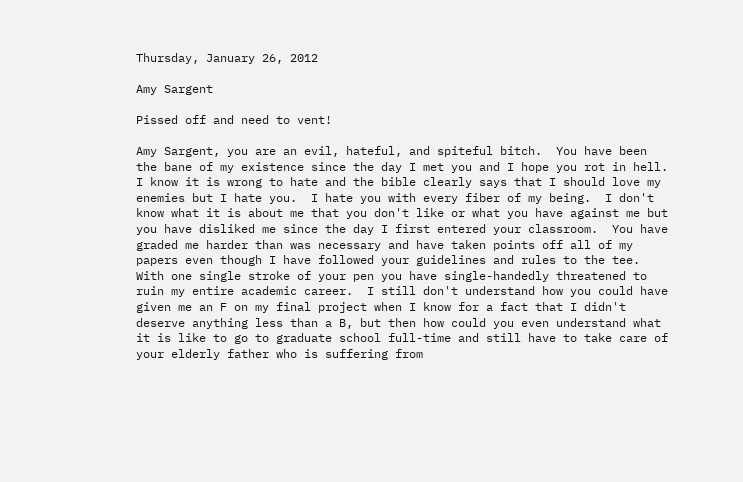Thursday, January 26, 2012

Amy Sargent

Pissed off and need to vent!

Amy Sargent, you are an evil, hateful, and spiteful bitch.  You have been the bane of my existence since the day I met you and I hope you rot in hell.  I know it is wrong to hate and the bible clearly says that I should love my enemies but I hate you.  I hate you with every fiber of my being.  I don't know what it is about me that you don't like or what you have against me but you have disliked me since the day I first entered your classroom.  You have graded me harder than was necessary and have taken points off all of my papers even though I have followed your guidelines and rules to the tee.  With one single stroke of your pen you have single-handedly threatened to ruin my entire academic career.  I still don't understand how you could have given me an F on my final project when I know for a fact that I didn't deserve anything less than a B, but then how could you even understand what it is like to go to graduate school full-time and still have to take care of your elderly father who is suffering from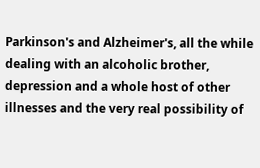Parkinson's and Alzheimer's, all the while dealing with an alcoholic brother, depression and a whole host of other illnesses and the very real possibility of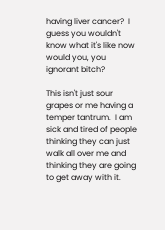having liver cancer?  I guess you wouldn't know what it's like now would you, you ignorant bitch?

This isn't just sour grapes or me having a temper tantrum.  I am sick and tired of people thinking they can just walk all over me and thinking they are going to get away with it.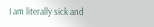I am literally sick and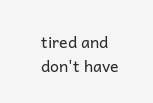tired and don't have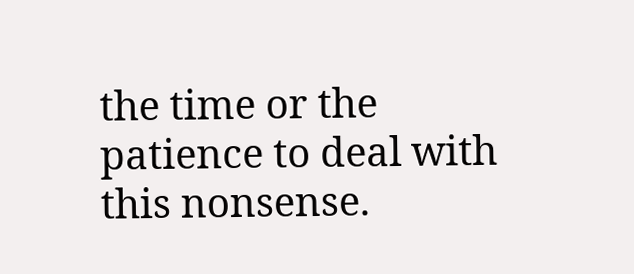the time or the patience to deal with this nonsense.